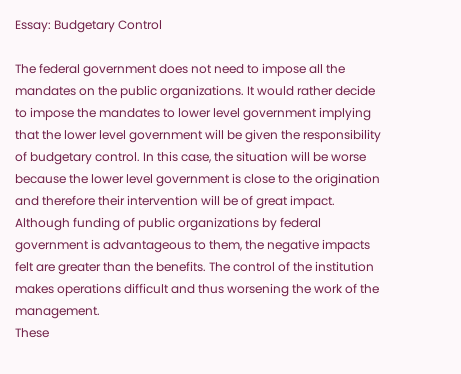Essay: Budgetary Control

The federal government does not need to impose all the mandates on the public organizations. It would rather decide to impose the mandates to lower level government implying that the lower level government will be given the responsibility of budgetary control. In this case, the situation will be worse because the lower level government is close to the origination and therefore their intervention will be of great impact. Although funding of public organizations by federal government is advantageous to them, the negative impacts felt are greater than the benefits. The control of the institution makes operations difficult and thus worsening the work of the management.
These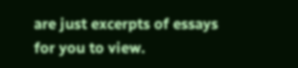are just excerpts of essays for you to view.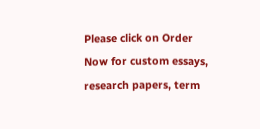Please click on Order Now for custom essays, research papers, term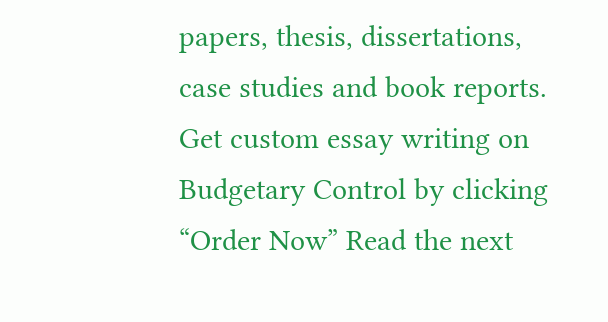papers, thesis, dissertations, case studies and book reports.
Get custom essay writing on Budgetary Control by clicking “Order Now” Read the next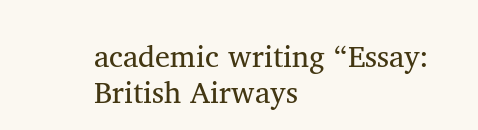academic writing “Essay: British Airways